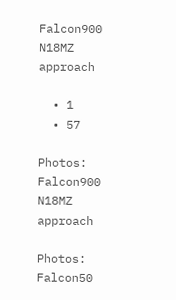Falcon900 N18MZ approach

  • 1
  • 57

Photos: Falcon900 N18MZ approach

Photos: Falcon50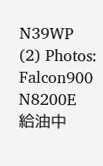N39WP (2) Photos: Falcon900 N8200E 給油中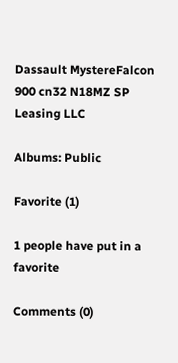Dassault MystereFalcon 900 cn32 N18MZ SP Leasing LLC

Albums: Public

Favorite (1)

1 people have put in a favorite

Comments (0)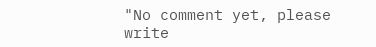"No comment yet, please write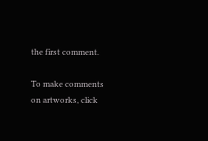the first comment.

To make comments on artworks, click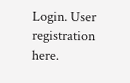Login. User registration here.